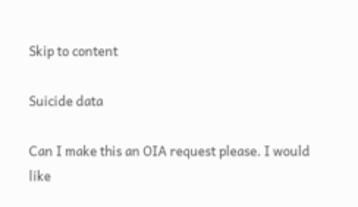Skip to content

Suicide data

Can I make this an OIA request please. I would like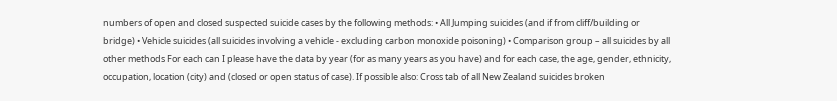numbers of open and closed suspected suicide cases by the following methods: • All Jumping suicides (and if from cliff/building or bridge) • Vehicle suicides (all suicides involving a vehicle - excluding carbon monoxide poisoning) • Comparison group – all suicides by all other methods For each can I please have the data by year (for as many years as you have) and for each case, the age, gender, ethnicity, occupation, location (city) and (closed or open status of case). If possible also: Cross tab of all New Zealand suicides broken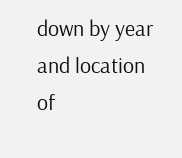down by year and location of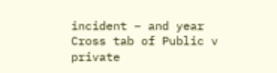incident – and year Cross tab of Public v private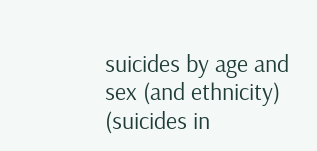suicides by age and sex (and ethnicity) (suicides in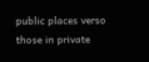public places verso those in private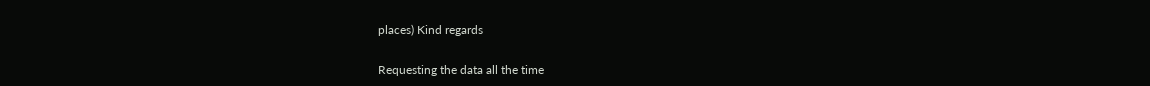places) Kind regards

Requesting the data all the time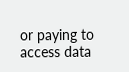or paying to access data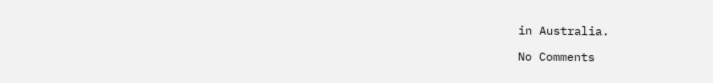in Australia.

No Comments